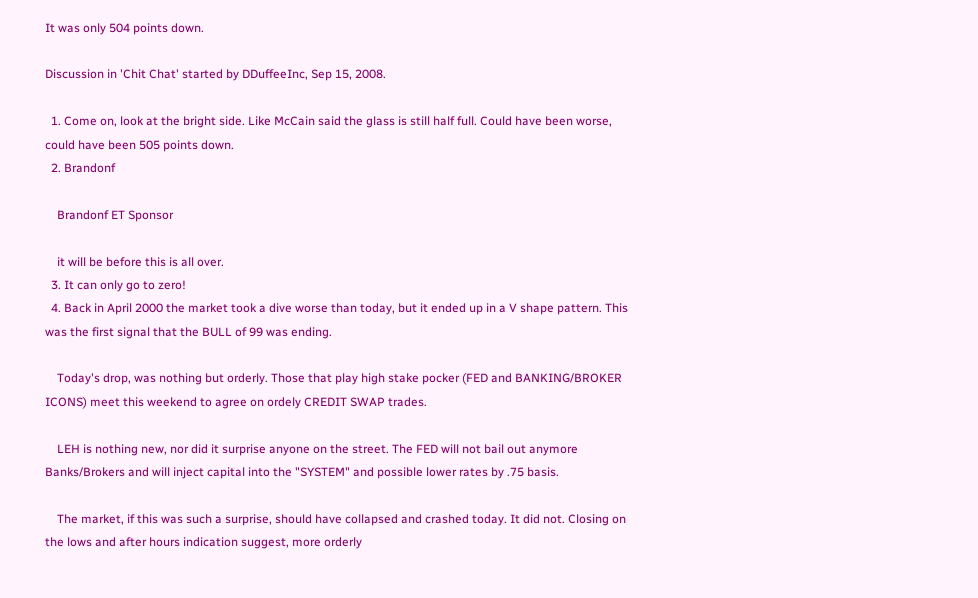It was only 504 points down.

Discussion in 'Chit Chat' started by DDuffeeInc, Sep 15, 2008.

  1. Come on, look at the bright side. Like McCain said the glass is still half full. Could have been worse, could have been 505 points down.
  2. Brandonf

    Brandonf ET Sponsor

    it will be before this is all over.
  3. It can only go to zero!
  4. Back in April 2000 the market took a dive worse than today, but it ended up in a V shape pattern. This was the first signal that the BULL of 99 was ending.

    Today's drop, was nothing but orderly. Those that play high stake pocker (FED and BANKING/BROKER ICONS) meet this weekend to agree on ordely CREDIT SWAP trades.

    LEH is nothing new, nor did it surprise anyone on the street. The FED will not bail out anymore Banks/Brokers and will inject capital into the "SYSTEM" and possible lower rates by .75 basis.

    The market, if this was such a surprise, should have collapsed and crashed today. It did not. Closing on the lows and after hours indication suggest, more orderly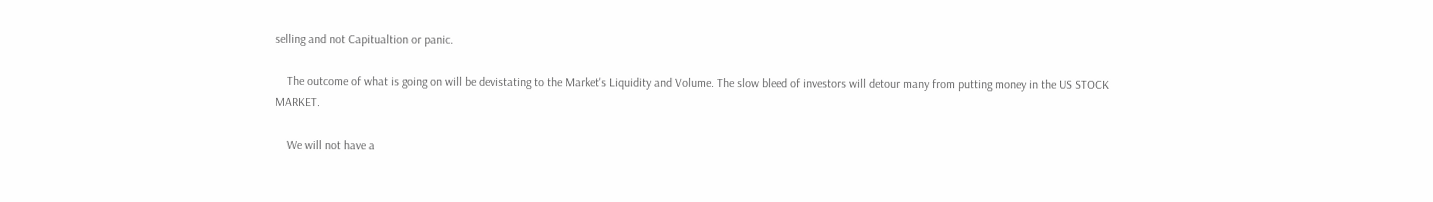selling and not Capitualtion or panic.

    The outcome of what is going on will be devistating to the Market's Liquidity and Volume. The slow bleed of investors will detour many from putting money in the US STOCK MARKET.

    We will not have a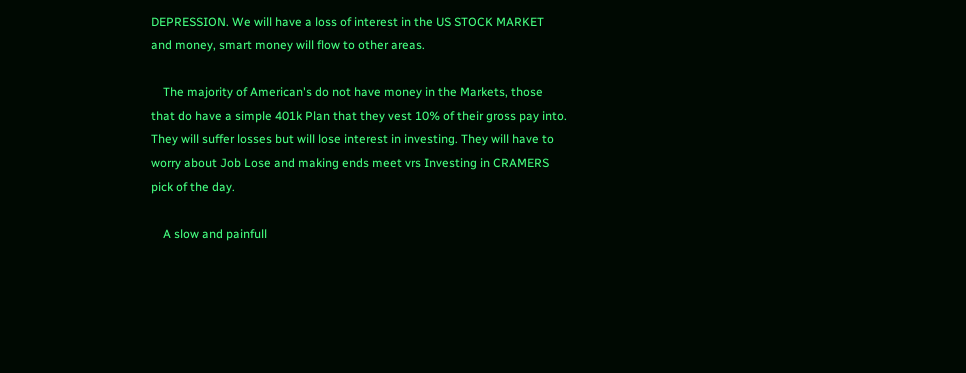DEPRESSION. We will have a loss of interest in the US STOCK MARKET and money, smart money will flow to other areas.

    The majority of American's do not have money in the Markets, those that do have a simple 401k Plan that they vest 10% of their gross pay into. They will suffer losses but will lose interest in investing. They will have to worry about Job Lose and making ends meet vrs Investing in CRAMERS pick of the day.

    A slow and painfull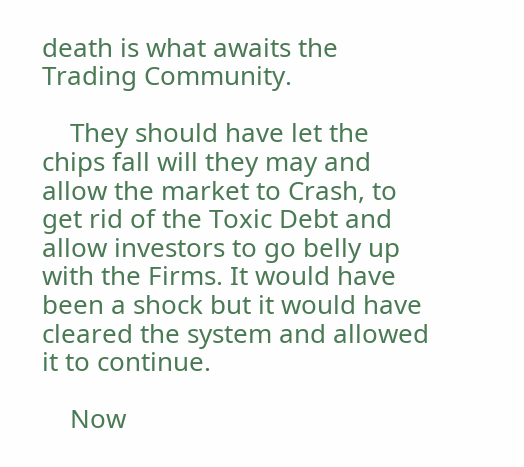death is what awaits the Trading Community.

    They should have let the chips fall will they may and allow the market to Crash, to get rid of the Toxic Debt and allow investors to go belly up with the Firms. It would have been a shock but it would have cleared the system and allowed it to continue.

    Now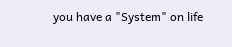you have a "System" on life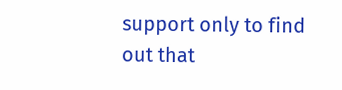support only to find out that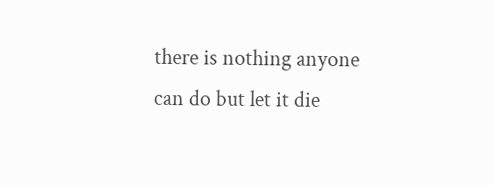there is nothing anyone can do but let it die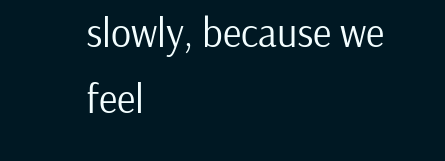slowly, because we feel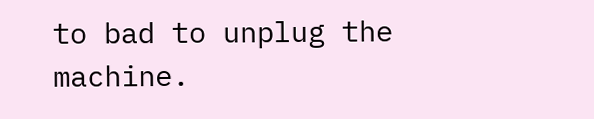to bad to unplug the machine.